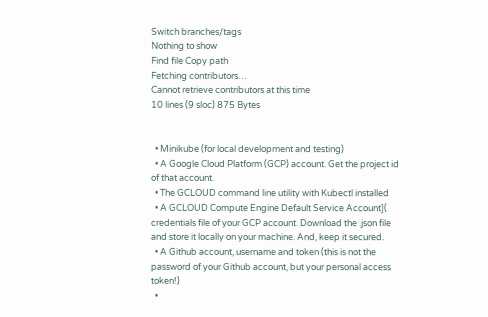Switch branches/tags
Nothing to show
Find file Copy path
Fetching contributors…
Cannot retrieve contributors at this time
10 lines (9 sloc) 875 Bytes


  • Minikube (for local development and testing)
  • A Google Cloud Platform (GCP) account. Get the project id of that account.
  • The GCLOUD command line utility with Kubectl installed
  • A GCLOUD Compute Engine Default Service Account]( credentials file of your GCP account. Download the .json file and store it locally on your machine. And, keep it secured.
  • A Github account, username and token (this is not the password of your Github account, but your personal access token!)
  •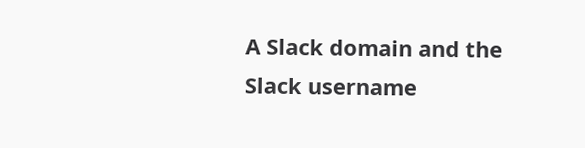A Slack domain and the Slack username